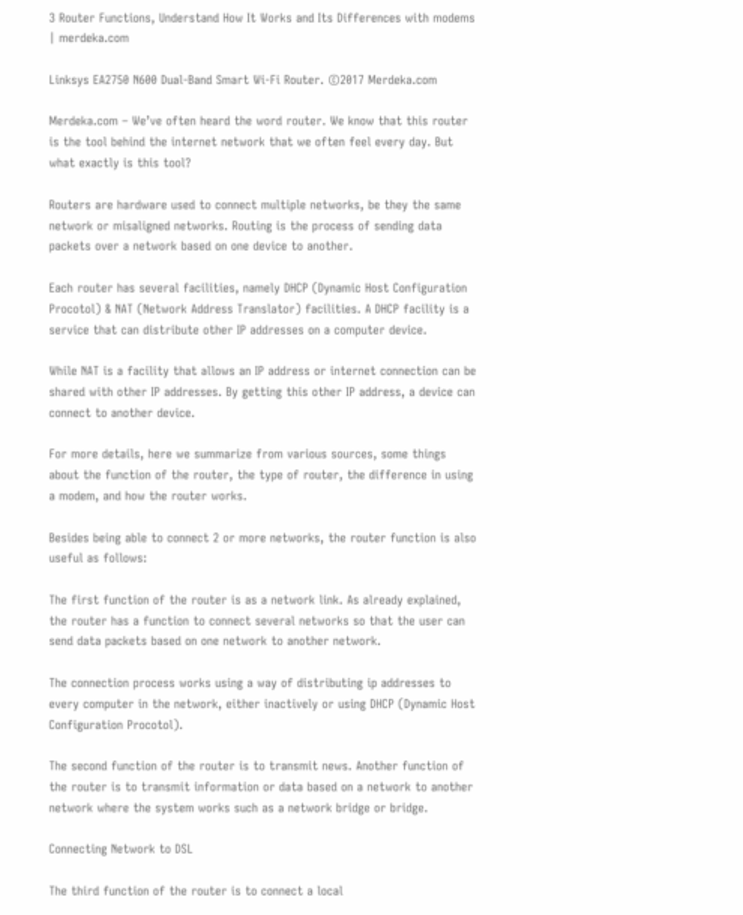3 Router Functions, Understand How It Works and Its Differences with modems | merdeka.com

Linksys EA2750 N600 Dual-Band Smart Wi-Fi Router. ©2017 Merdeka.com

Merdeka.com – We’ve often heard the word router. We know that this router is the tool behind the internet network that we often feel every day. But what exactly is this tool?

Routers are hardware used to connect multiple networks, be they the same network or misaligned networks. Routing is the process of sending data packets over a network based on one device to another.

Each router has several facilities, namely DHCP (Dynamic Host Configuration Procotol) & NAT (Network Address Translator) facilities. A DHCP facility is a service that can distribute other IP addresses on a computer device.

While NAT is a facility that allows an IP address or internet connection can be shared with other IP addresses. By getting this other IP address, a device can connect to another device.

For more details, here we summarize from various sources, some things about the function of the router, the type of router, the difference in using a modem, and how the router works.

Besides being able to connect 2 or more networks, the router function is also useful as follows:

The first function of the router is as a network link. As already explained, the router has a function to connect several networks so that the user can send data packets based on one network to another network.

The connection process works using a way of distributing ip addresses to every computer in the network, either inactively or using DHCP (Dynamic Host Configuration Procotol).

The second function of the router is to transmit news. Another function of the router is to transmit information or data based on a network to another network where the system works such as a network bridge or bridge.

Connecting Network to DSL

The third function of the router is to connect a local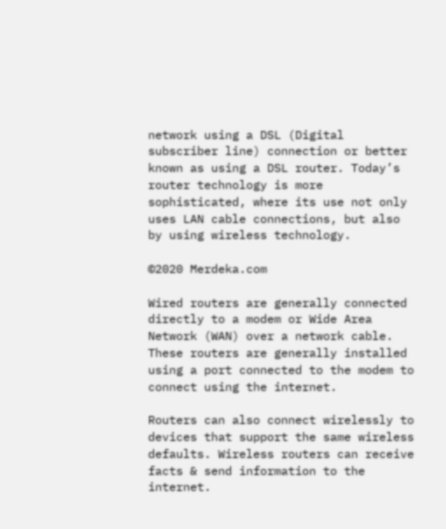network using a DSL (Digital subscriber line) connection or better known as using a DSL router. Today’s router technology is more sophisticated, where its use not only uses LAN cable connections, but also by using wireless technology.

©2020 Merdeka.com

Wired routers are generally connected directly to a modem or Wide Area Network (WAN) over a network cable. These routers are generally installed using a port connected to the modem to connect using the internet.

Routers can also connect wirelessly to devices that support the same wireless defaults. Wireless routers can receive facts & send information to the internet.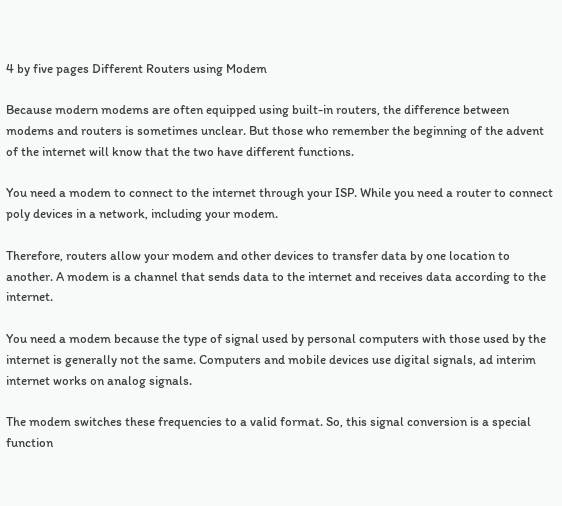4 by five pages Different Routers using Modem

Because modern modems are often equipped using built-in routers, the difference between modems and routers is sometimes unclear. But those who remember the beginning of the advent of the internet will know that the two have different functions.

You need a modem to connect to the internet through your ISP. While you need a router to connect poly devices in a network, including your modem.

Therefore, routers allow your modem and other devices to transfer data by one location to another. A modem is a channel that sends data to the internet and receives data according to the internet.

You need a modem because the type of signal used by personal computers with those used by the internet is generally not the same. Computers and mobile devices use digital signals, ad interim internet works on analog signals.

The modem switches these frequencies to a valid format. So, this signal conversion is a special function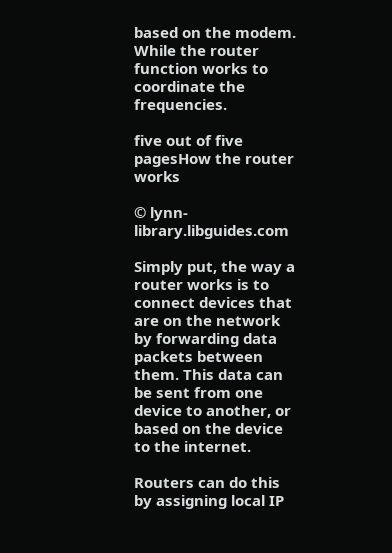based on the modem. While the router function works to coordinate the frequencies.

five out of five pagesHow the router works

© lynn-library.libguides.com

Simply put, the way a router works is to connect devices that are on the network by forwarding data packets between them. This data can be sent from one device to another, or based on the device to the internet.

Routers can do this by assigning local IP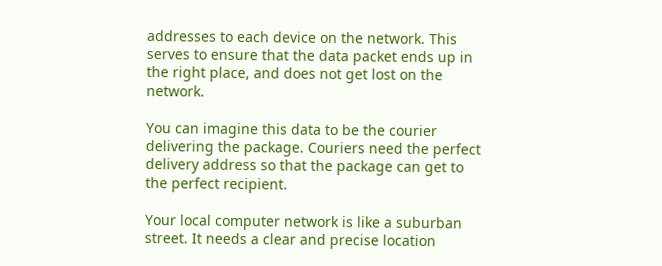addresses to each device on the network. This serves to ensure that the data packet ends up in the right place, and does not get lost on the network.

You can imagine this data to be the courier delivering the package. Couriers need the perfect delivery address so that the package can get to the perfect recipient.

Your local computer network is like a suburban street. It needs a clear and precise location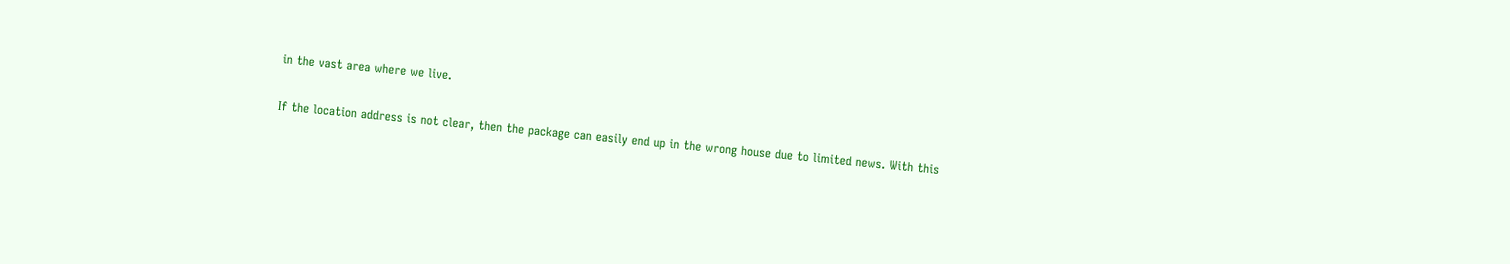in the vast area where we live.

If the location address is not clear, then the package can easily end up in the wrong house due to limited news. With this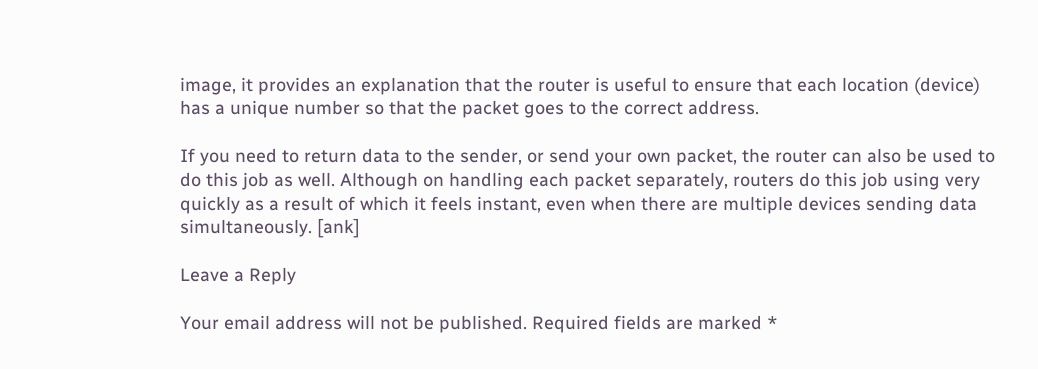image, it provides an explanation that the router is useful to ensure that each location (device) has a unique number so that the packet goes to the correct address.

If you need to return data to the sender, or send your own packet, the router can also be used to do this job as well. Although on handling each packet separately, routers do this job using very quickly as a result of which it feels instant, even when there are multiple devices sending data simultaneously. [ank]

Leave a Reply

Your email address will not be published. Required fields are marked *